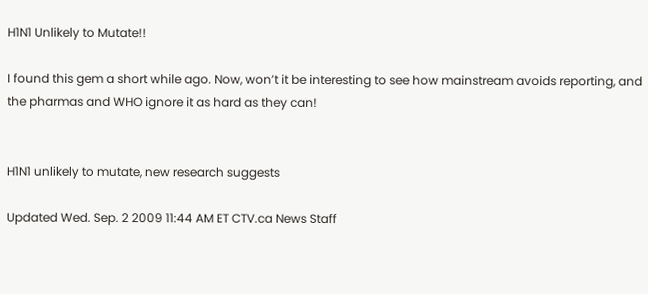H1N1 Unlikely to Mutate!!

I found this gem a short while ago. Now, won’t it be interesting to see how mainstream avoids reporting, and the pharmas and WHO ignore it as hard as they can!


H1N1 unlikely to mutate, new research suggests

Updated Wed. Sep. 2 2009 11:44 AM ET CTV.ca News Staff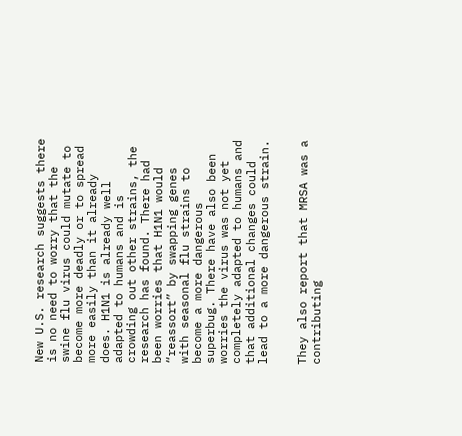New U.S. research suggests there is no need to worry that the swine flu virus could mutate to become more deadly or to spread more easily than it already does. H1N1 is already well adapted to humans and is crowding out other strains, the research has found. There had been worries that H1N1 would “reassort” by swapping genes with seasonal flu strains to become a more dangerous superbug. There have also been worries the virus was not yet completely adapted to humans and that additional changes could lead to a more dangerous strain.


They also report that MRSA was a contributing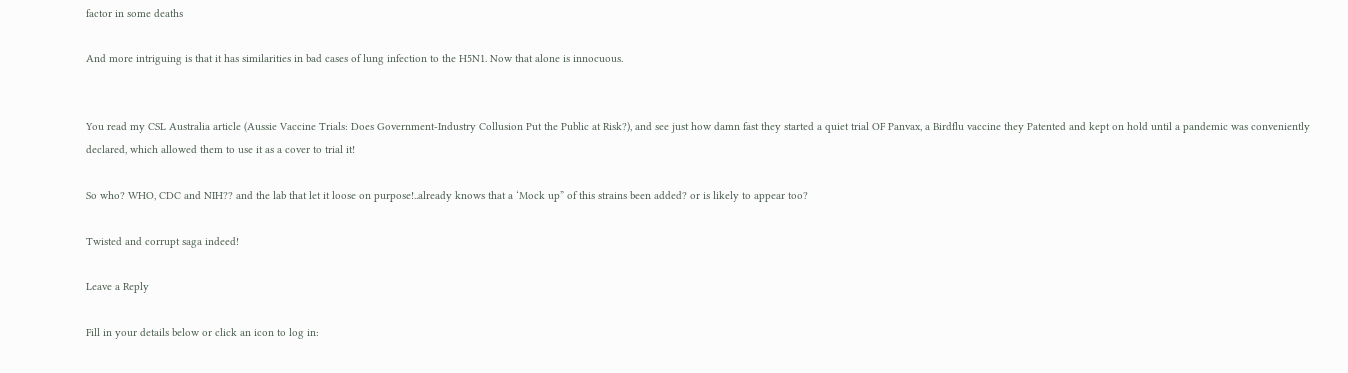factor in some deaths

And more intriguing is that it has similarities in bad cases of lung infection to the H5N1. Now that alone is innocuous.


You read my CSL Australia article (Aussie Vaccine Trials: Does Government-Industry Collusion Put the Public at Risk?), and see just how damn fast they started a quiet trial OF Panvax, a Birdflu vaccine they Patented and kept on hold until a pandemic was conveniently declared, which allowed them to use it as a cover to trial it!

So who? WHO, CDC and NIH?? and the lab that let it loose on purpose!..already knows that a ‘Mock up” of this strains been added? or is likely to appear too?

Twisted and corrupt saga indeed!

Leave a Reply

Fill in your details below or click an icon to log in: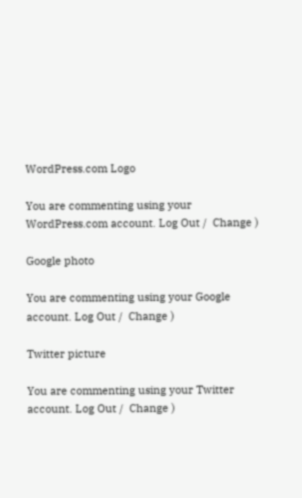WordPress.com Logo

You are commenting using your WordPress.com account. Log Out /  Change )

Google photo

You are commenting using your Google account. Log Out /  Change )

Twitter picture

You are commenting using your Twitter account. Log Out /  Change )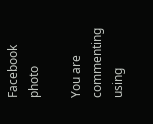Facebook photo

You are commenting using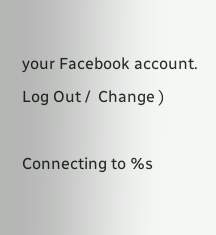your Facebook account. Log Out /  Change )

Connecting to %s